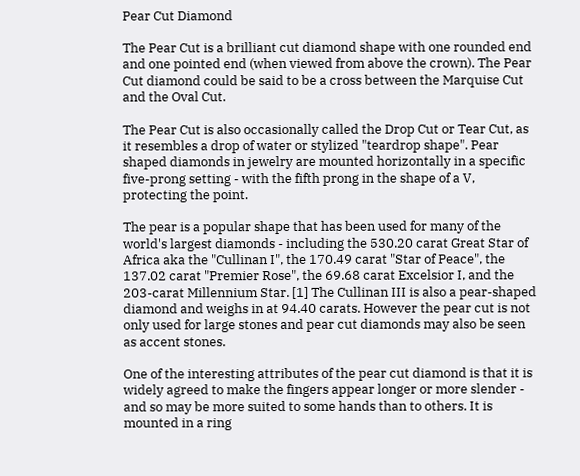Pear Cut Diamond

The Pear Cut is a brilliant cut diamond shape with one rounded end and one pointed end (when viewed from above the crown). The Pear Cut diamond could be said to be a cross between the Marquise Cut and the Oval Cut.

The Pear Cut is also occasionally called the Drop Cut or Tear Cut, as it resembles a drop of water or stylized "teardrop shape". Pear shaped diamonds in jewelry are mounted horizontally in a specific five-prong setting - with the fifth prong in the shape of a V, protecting the point.

The pear is a popular shape that has been used for many of the world's largest diamonds - including the 530.20 carat Great Star of Africa aka the "Cullinan I", the 170.49 carat "Star of Peace", the 137.02 carat "Premier Rose", the 69.68 carat Excelsior I, and the 203-carat Millennium Star. [1] The Cullinan III is also a pear-shaped diamond and weighs in at 94.40 carats. However the pear cut is not only used for large stones and pear cut diamonds may also be seen as accent stones.

One of the interesting attributes of the pear cut diamond is that it is widely agreed to make the fingers appear longer or more slender - and so may be more suited to some hands than to others. It is mounted in a ring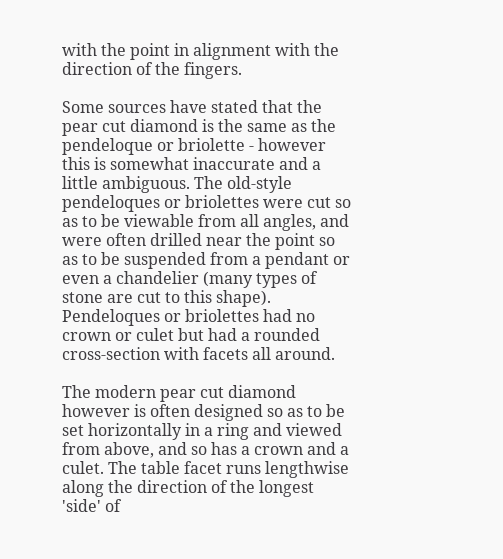with the point in alignment with the direction of the fingers.

Some sources have stated that the pear cut diamond is the same as the pendeloque or briolette - however this is somewhat inaccurate and a little ambiguous. The old-style pendeloques or briolettes were cut so as to be viewable from all angles, and were often drilled near the point so as to be suspended from a pendant or even a chandelier (many types of stone are cut to this shape). Pendeloques or briolettes had no crown or culet but had a rounded cross-section with facets all around.

The modern pear cut diamond however is often designed so as to be set horizontally in a ring and viewed from above, and so has a crown and a culet. The table facet runs lengthwise along the direction of the longest 'side' of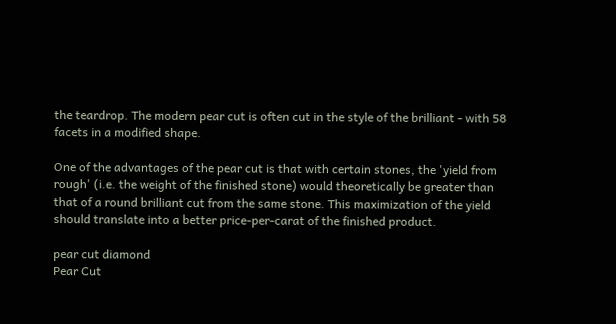the teardrop. The modern pear cut is often cut in the style of the brilliant - with 58 facets in a modified shape.

One of the advantages of the pear cut is that with certain stones, the 'yield from rough' (i.e. the weight of the finished stone) would theoretically be greater than that of a round brilliant cut from the same stone. This maximization of the yield should translate into a better price-per-carat of the finished product.

pear cut diamond
Pear Cut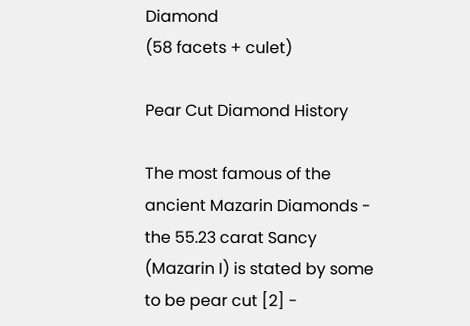Diamond
(58 facets + culet)

Pear Cut Diamond History

The most famous of the ancient Mazarin Diamonds - the 55.23 carat Sancy (Mazarin I) is stated by some to be pear cut [2] -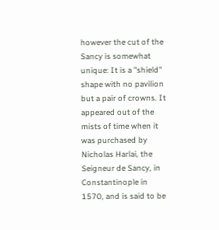however the cut of the Sancy is somewhat unique: It is a "shield" shape with no pavilion but a pair of crowns. It appeared out of the mists of time when it was purchased by Nicholas Harlai, the Seigneur de Sancy, in Constantinople in 1570, and is said to be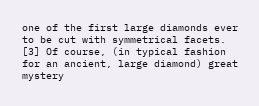one of the first large diamonds ever to be cut with symmetrical facets. [3] Of course, (in typical fashion for an ancient, large diamond) great mystery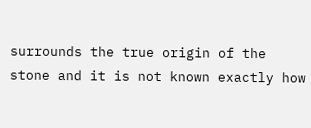surrounds the true origin of the stone and it is not known exactly how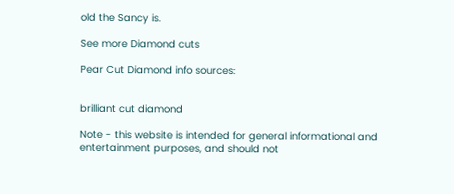old the Sancy is.

See more Diamond cuts

Pear Cut Diamond info sources:


brilliant cut diamond

Note - this website is intended for general informational and entertainment purposes, and should not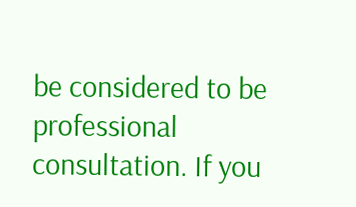be considered to be professional consultation. If you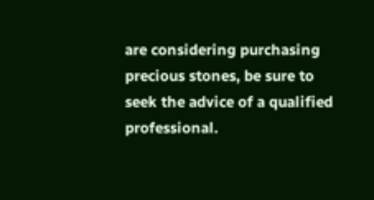are considering purchasing precious stones, be sure to seek the advice of a qualified professional.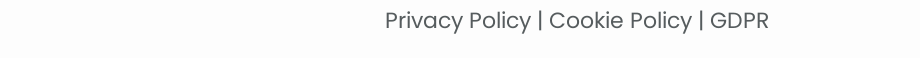Privacy Policy | Cookie Policy | GDPR